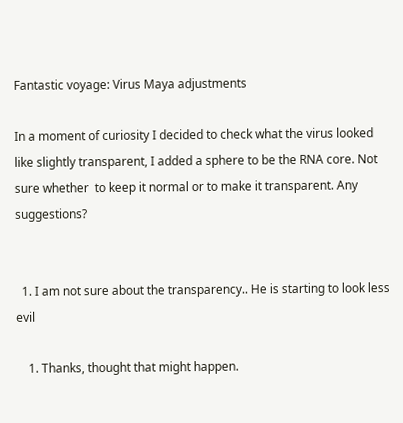Fantastic voyage: Virus Maya adjustments

In a moment of curiosity I decided to check what the virus looked like slightly transparent, I added a sphere to be the RNA core. Not sure whether  to keep it normal or to make it transparent. Any suggestions?


  1. I am not sure about the transparency.. He is starting to look less evil

    1. Thanks, thought that might happen.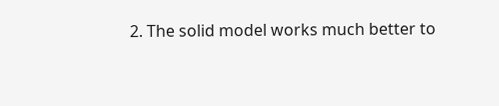2. The solid model works much better to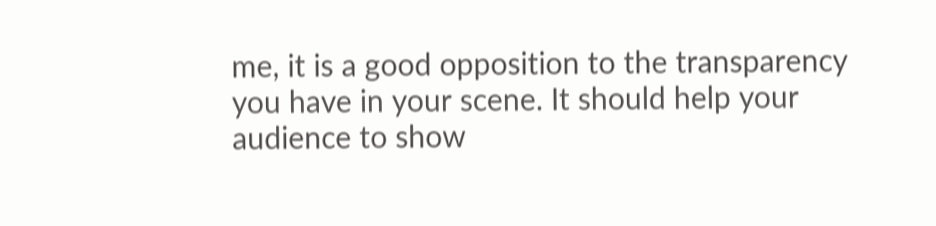me, it is a good opposition to the transparency you have in your scene. It should help your audience to show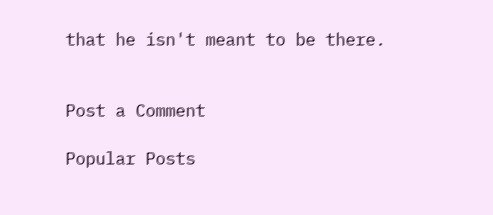that he isn't meant to be there.


Post a Comment

Popular Posts